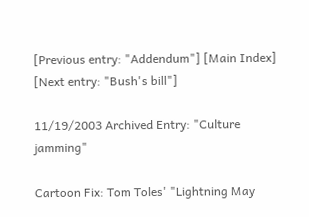[Previous entry: "Addendum"] [Main Index] [Next entry: "Bush's bill"]

11/19/2003 Archived Entry: "Culture jamming"

Cartoon Fix: Tom Toles' "Lightning May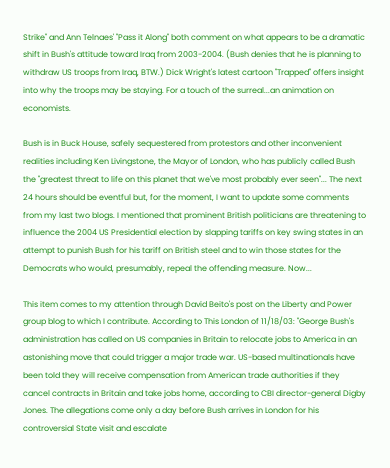Strike" and Ann Telnaes' "Pass it Along" both comment on what appears to be a dramatic shift in Bush's attitude toward Iraq from 2003-2004. (Bush denies that he is planning to withdraw US troops from Iraq, BTW.) Dick Wright's latest cartoon "Trapped" offers insight into why the troops may be staying. For a touch of the surreal...an animation on economists.

Bush is in Buck House, safely sequestered from protestors and other inconvenient realities including Ken Livingstone, the Mayor of London, who has publicly called Bush the "greatest threat to life on this planet that we've most probably ever seen"... The next 24 hours should be eventful but, for the moment, I want to update some comments from my last two blogs. I mentioned that prominent British politicians are threatening to influence the 2004 US Presidential election by slapping tariffs on key swing states in an attempt to punish Bush for his tariff on British steel and to win those states for the Democrats who would, presumably, repeal the offending measure. Now...

This item comes to my attention through David Beito's post on the Liberty and Power group blog to which I contribute. According to This London of 11/18/03: "George Bush's administration has called on US companies in Britain to relocate jobs to America in an astonishing move that could trigger a major trade war. US-based multinationals have been told they will receive compensation from American trade authorities if they cancel contracts in Britain and take jobs home, according to CBI director-general Digby Jones. The allegations come only a day before Bush arrives in London for his controversial State visit and escalate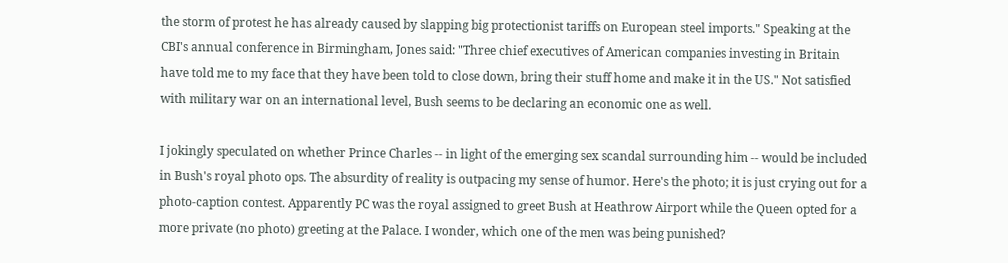the storm of protest he has already caused by slapping big protectionist tariffs on European steel imports." Speaking at the CBI's annual conference in Birmingham, Jones said: "Three chief executives of American companies investing in Britain have told me to my face that they have been told to close down, bring their stuff home and make it in the US." Not satisfied with military war on an international level, Bush seems to be declaring an economic one as well.

I jokingly speculated on whether Prince Charles -- in light of the emerging sex scandal surrounding him -- would be included in Bush's royal photo ops. The absurdity of reality is outpacing my sense of humor. Here's the photo; it is just crying out for a photo-caption contest. Apparently PC was the royal assigned to greet Bush at Heathrow Airport while the Queen opted for a more private (no photo) greeting at the Palace. I wonder, which one of the men was being punished?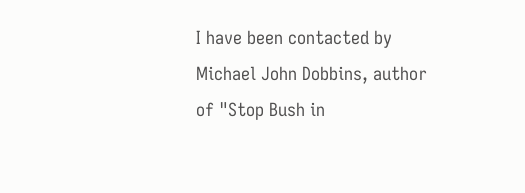I have been contacted by Michael John Dobbins, author of "Stop Bush in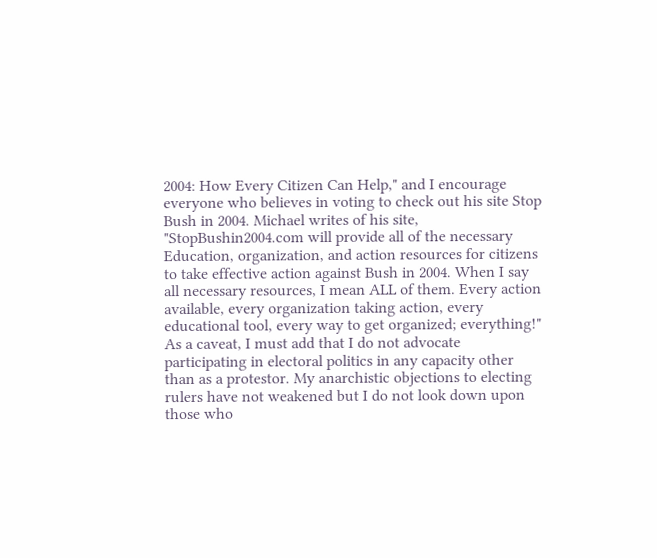2004: How Every Citizen Can Help," and I encourage everyone who believes in voting to check out his site Stop Bush in 2004. Michael writes of his site, "StopBushin2004.com will provide all of the necessary Education, organization, and action resources for citizens to take effective action against Bush in 2004. When I say all necessary resources, I mean ALL of them. Every action available, every organization taking action, every educational tool, every way to get organized; everything!" As a caveat, I must add that I do not advocate participating in electoral politics in any capacity other than as a protestor. My anarchistic objections to electing rulers have not weakened but I do not look down upon those who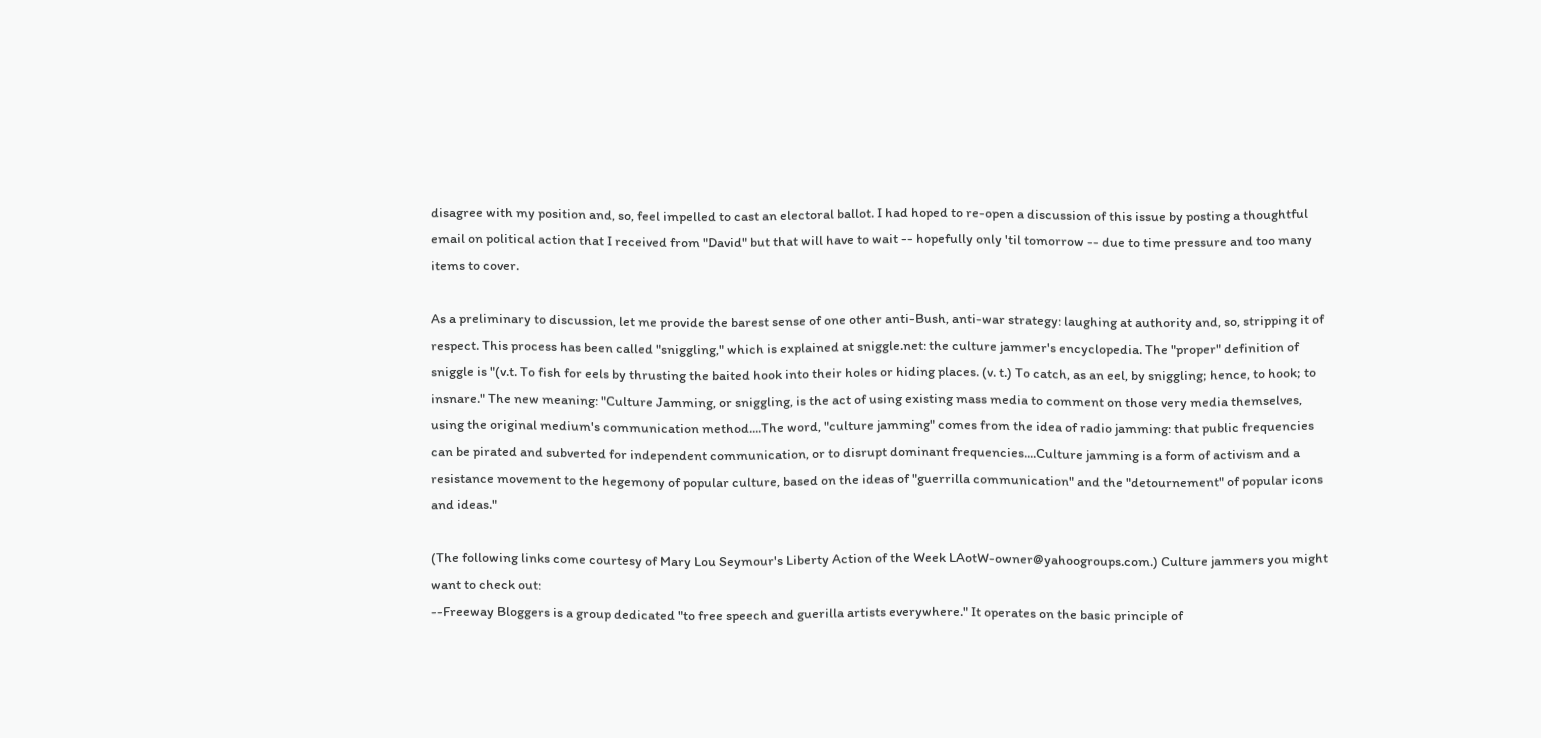disagree with my position and, so, feel impelled to cast an electoral ballot. I had hoped to re-open a discussion of this issue by posting a thoughtful email on political action that I received from "David" but that will have to wait -- hopefully only 'til tomorrow -- due to time pressure and too many items to cover.

As a preliminary to discussion, let me provide the barest sense of one other anti-Bush, anti-war strategy: laughing at authority and, so, stripping it of respect. This process has been called "sniggling," which is explained at sniggle.net: the culture jammer's encyclopedia. The "proper" definition of sniggle is "(v.t. To fish for eels by thrusting the baited hook into their holes or hiding places. (v. t.) To catch, as an eel, by sniggling; hence, to hook; to insnare." The new meaning: "Culture Jamming, or sniggling, is the act of using existing mass media to comment on those very media themselves, using the original medium's communication method....The word, "culture jamming" comes from the idea of radio jamming: that public frequencies can be pirated and subverted for independent communication, or to disrupt dominant frequencies....Culture jamming is a form of activism and a resistance movement to the hegemony of popular culture, based on the ideas of "guerrilla communication" and the "detournement" of popular icons and ideas."

(The following links come courtesy of Mary Lou Seymour's Liberty Action of the Week LAotW-owner@yahoogroups.com.) Culture jammers you might want to check out:
--Freeway Bloggers is a group dedicated "to free speech and guerilla artists everywhere." It operates on the basic principle of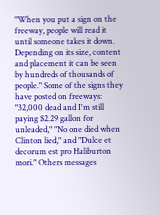"When you put a sign on the freeway, people will read it until someone takes it down. Depending on its size, content and placement it can be seen by hundreds of thousands of people." Some of the signs they have posted on freeways: "32,000 dead and I'm still paying $2.29 gallon for unleaded," "No one died when Clinton lied," and "Dulce et decorum est pro Haliburton mori." Others messages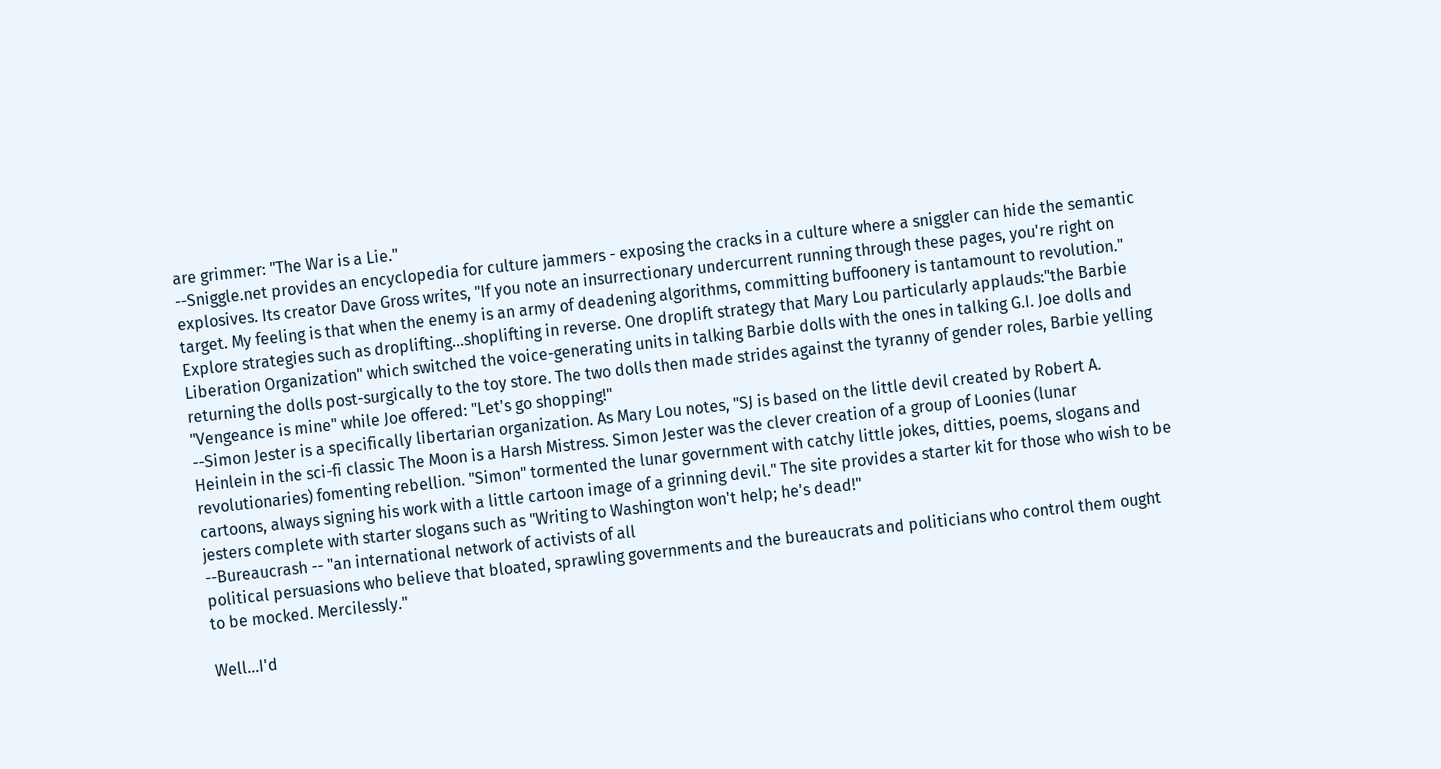are grimmer: "The War is a Lie."
--Sniggle.net provides an encyclopedia for culture jammers - exposing the cracks in a culture where a sniggler can hide the semantic explosives. Its creator Dave Gross writes, "If you note an insurrectionary undercurrent running through these pages, you're right on target. My feeling is that when the enemy is an army of deadening algorithms, committing buffoonery is tantamount to revolution." Explore strategies such as droplifting...shoplifting in reverse. One droplift strategy that Mary Lou particularly applauds:"the Barbie Liberation Organization" which switched the voice-generating units in talking Barbie dolls with the ones in talking G.I. Joe dolls and returning the dolls post-surgically to the toy store. The two dolls then made strides against the tyranny of gender roles, Barbie yelling "Vengeance is mine" while Joe offered: "Let's go shopping!"
--Simon Jester is a specifically libertarian organization. As Mary Lou notes, "SJ is based on the little devil created by Robert A. Heinlein in the sci-fi classic The Moon is a Harsh Mistress. Simon Jester was the clever creation of a group of Loonies (lunar revolutionaries) fomenting rebellion. "Simon" tormented the lunar government with catchy little jokes, ditties, poems, slogans and cartoons, always signing his work with a little cartoon image of a grinning devil." The site provides a starter kit for those who wish to be jesters complete with starter slogans such as "Writing to Washington won't help; he's dead!"
--Bureaucrash -- "an international network of activists of all
political persuasions who believe that bloated, sprawling governments and the bureaucrats and politicians who control them ought to be mocked. Mercilessly."

Well...I'd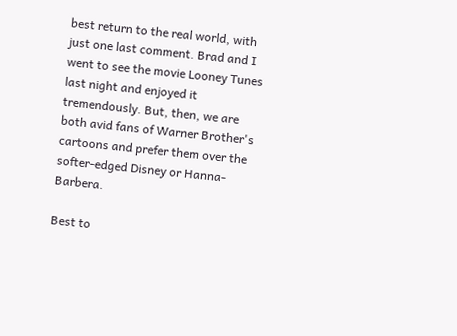best return to the real world, with just one last comment. Brad and I went to see the movie Looney Tunes last night and enjoyed it tremendously. But, then, we are both avid fans of Warner Brother's cartoons and prefer them over the softer-edged Disney or Hanna-Barbera.

Best to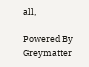all,

Powered By Greymatter